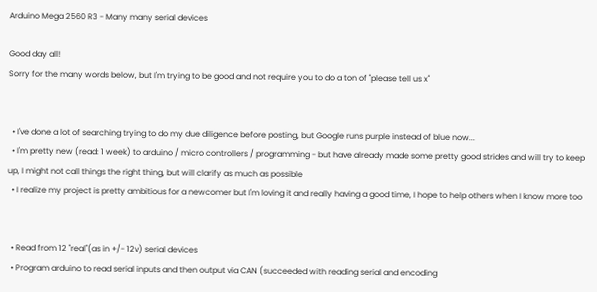Arduino Mega 2560 R3 - Many many serial devices

Good day all!
Sorry for the many words below, but I'm trying to be good and not require you to do a ton of "please tell us x"


  • I've done a lot of searching trying to do my due diligence before posting, but Google runs purple instead of blue now...
  • I'm pretty new (read: 1 week) to arduino / micro controllers / programming - but have already made some pretty good strides and will try to keep up, I might not call things the right thing, but will clarify as much as possible
  • I realize my project is pretty ambitious for a newcomer but I'm loving it and really having a good time, I hope to help others when I know more too


  • Read from 12 "real"(as in +/- 12v) serial devices
  • Program arduino to read serial inputs and then output via CAN (succeeded with reading serial and encoding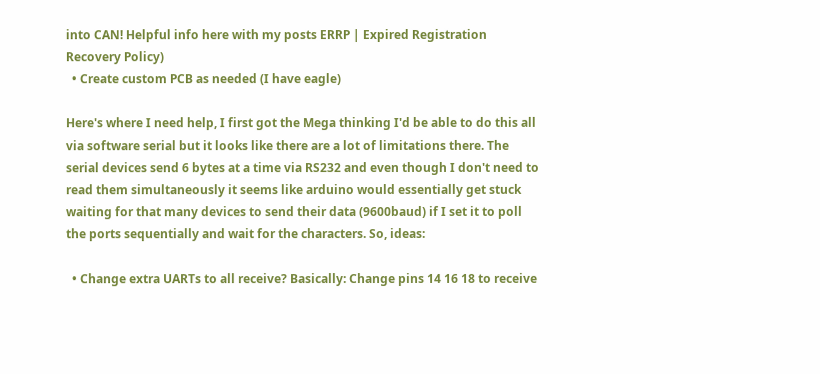into CAN! Helpful info here with my posts ERRP | Expired Registration Recovery Policy)
  • Create custom PCB as needed (I have eagle)

Here's where I need help, I first got the Mega thinking I'd be able to do this all via software serial but it looks like there are a lot of limitations there. The serial devices send 6 bytes at a time via RS232 and even though I don't need to read them simultaneously it seems like arduino would essentially get stuck waiting for that many devices to send their data (9600baud) if I set it to poll the ports sequentially and wait for the characters. So, ideas:

  • Change extra UARTs to all receive? Basically: Change pins 14 16 18 to receive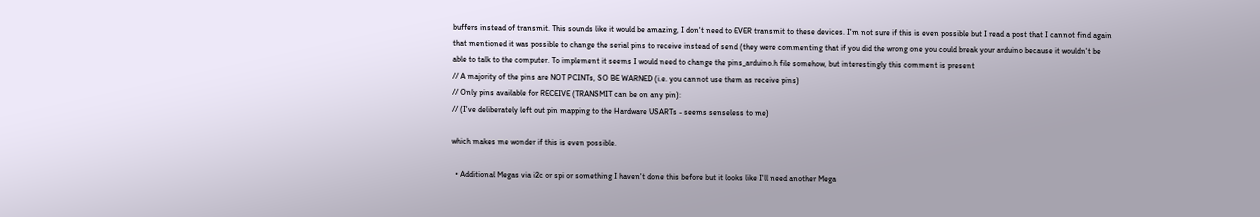buffers instead of transmit. This sounds like it would be amazing, I don't need to EVER transmit to these devices. I'm not sure if this is even possible but I read a post that I cannot find again that mentioned it was possible to change the serial pins to receive instead of send (they were commenting that if you did the wrong one you could break your arduino because it wouldn't be able to talk to the computer. To implement it seems I would need to change the pins_arduino.h file somehow, but interestingly this comment is present
// A majority of the pins are NOT PCINTs, SO BE WARNED (i.e. you cannot use them as receive pins)
// Only pins available for RECEIVE (TRANSMIT can be on any pin):
// (I've deliberately left out pin mapping to the Hardware USARTs - seems senseless to me)

which makes me wonder if this is even possible.

  • Additional Megas via i2c or spi or something I haven't done this before but it looks like I'll need another Mega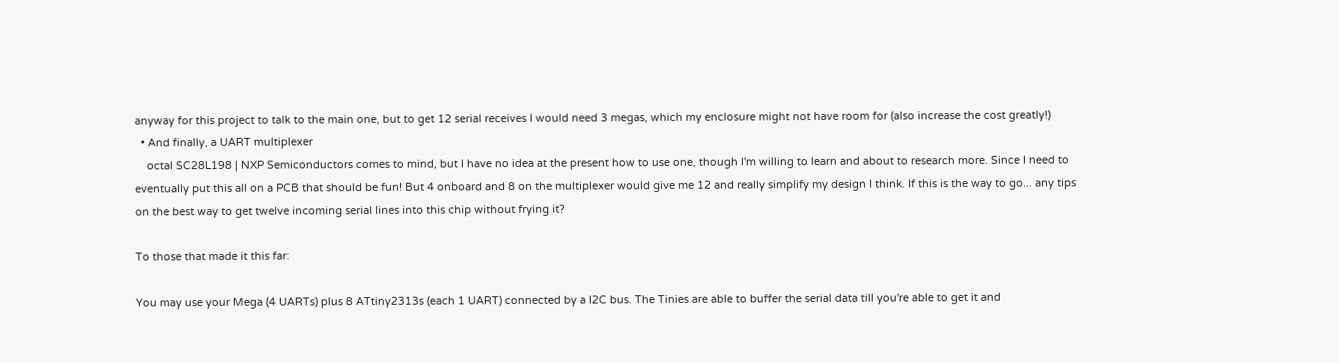anyway for this project to talk to the main one, but to get 12 serial receives I would need 3 megas, which my enclosure might not have room for (also increase the cost greatly!)
  • And finally, a UART multiplexer
    octal SC28L198 | NXP Semiconductors comes to mind, but I have no idea at the present how to use one, though I'm willing to learn and about to research more. Since I need to eventually put this all on a PCB that should be fun! But 4 onboard and 8 on the multiplexer would give me 12 and really simplify my design I think. If this is the way to go... any tips on the best way to get twelve incoming serial lines into this chip without frying it?

To those that made it this far:

You may use your Mega (4 UARTs) plus 8 ATtiny2313s (each 1 UART) connected by a I2C bus. The Tinies are able to buffer the serial data till you're able to get it and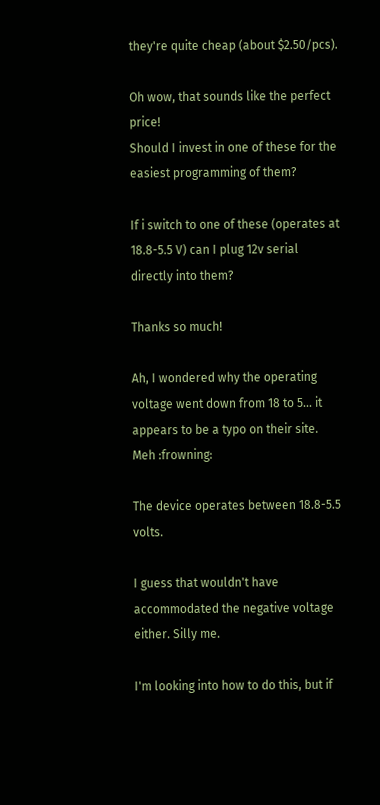they're quite cheap (about $2.50/pcs).

Oh wow, that sounds like the perfect price!
Should I invest in one of these for the easiest programming of them?

If i switch to one of these (operates at 18.8-5.5 V) can I plug 12v serial directly into them?

Thanks so much!

Ah, I wondered why the operating voltage went down from 18 to 5... it appears to be a typo on their site. Meh :frowning:

The device operates between 18.8-5.5 volts.

I guess that wouldn't have accommodated the negative voltage either. Silly me.

I'm looking into how to do this, but if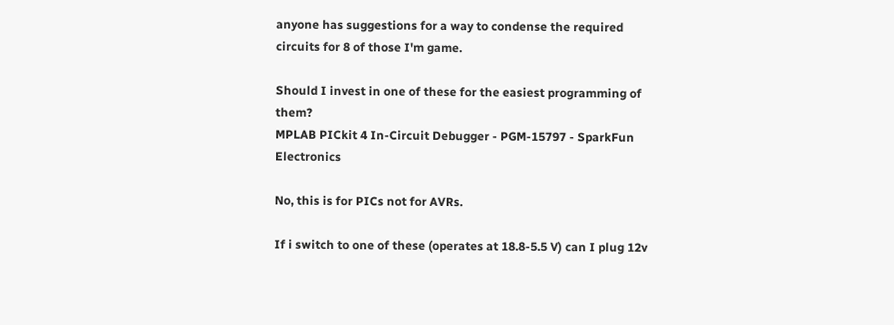anyone has suggestions for a way to condense the required circuits for 8 of those I'm game.

Should I invest in one of these for the easiest programming of them?
MPLAB PICkit 4 In-Circuit Debugger - PGM-15797 - SparkFun Electronics

No, this is for PICs not for AVRs.

If i switch to one of these (operates at 18.8-5.5 V) can I plug 12v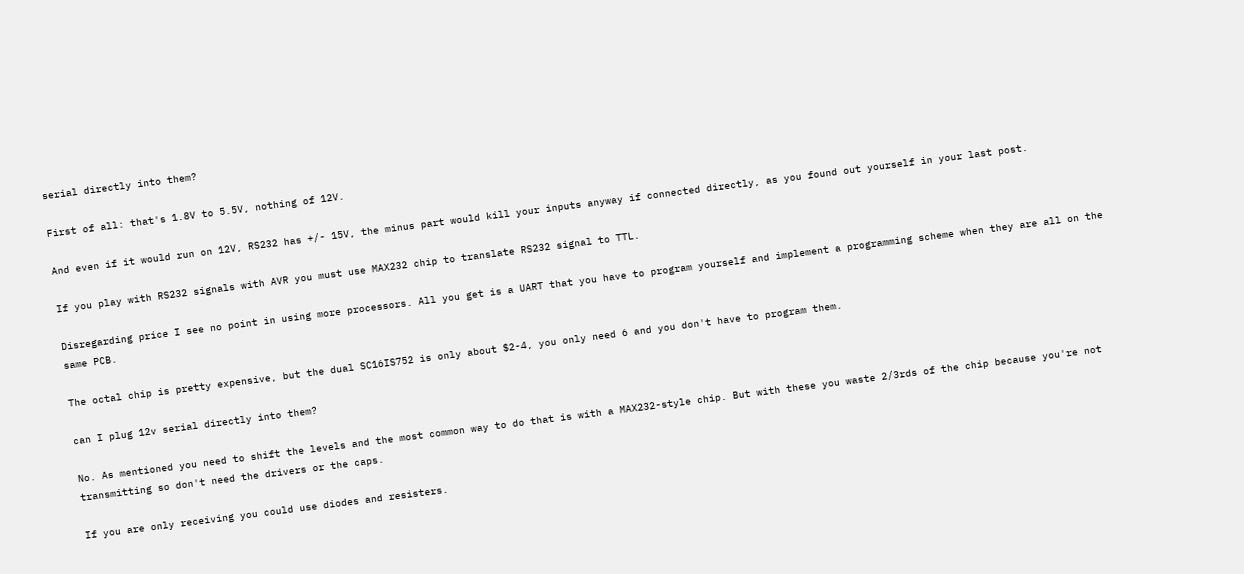serial directly into them?

First of all: that's 1.8V to 5.5V, nothing of 12V.

And even if it would run on 12V, RS232 has +/- 15V, the minus part would kill your inputs anyway if connected directly, as you found out yourself in your last post.

If you play with RS232 signals with AVR you must use MAX232 chip to translate RS232 signal to TTL.

Disregarding price I see no point in using more processors. All you get is a UART that you have to program yourself and implement a programming scheme when they are all on the same PCB.

The octal chip is pretty expensive, but the dual SC16IS752 is only about $2-4, you only need 6 and you don't have to program them.

can I plug 12v serial directly into them?

No. As mentioned you need to shift the levels and the most common way to do that is with a MAX232-style chip. But with these you waste 2/3rds of the chip because you're not transmitting so don't need the drivers or the caps.

If you are only receiving you could use diodes and resisters.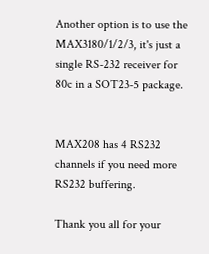Another option is to use the MAX3180/1/2/3, it's just a single RS-232 receiver for 80c in a SOT23-5 package.


MAX208 has 4 RS232 channels if you need more RS232 buffering.

Thank you all for your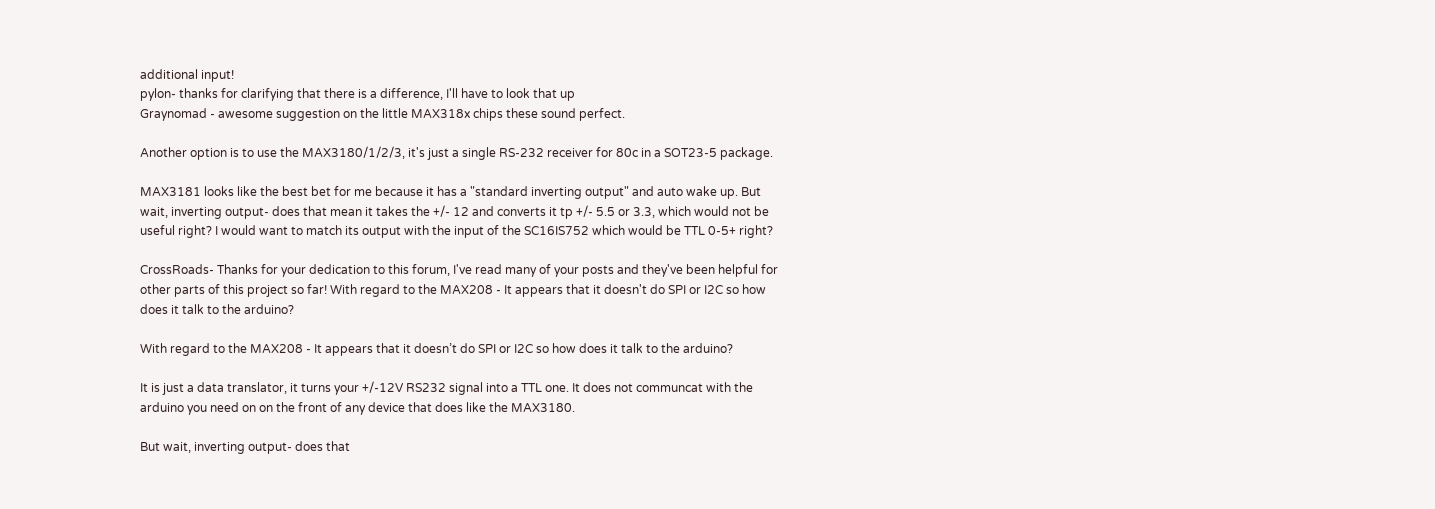additional input!
pylon- thanks for clarifying that there is a difference, I'll have to look that up
Graynomad - awesome suggestion on the little MAX318x chips these sound perfect.

Another option is to use the MAX3180/1/2/3, it's just a single RS-232 receiver for 80c in a SOT23-5 package.

MAX3181 looks like the best bet for me because it has a "standard inverting output" and auto wake up. But wait, inverting output- does that mean it takes the +/- 12 and converts it tp +/- 5.5 or 3.3, which would not be useful right? I would want to match its output with the input of the SC16IS752 which would be TTL 0-5+ right?

CrossRoads- Thanks for your dedication to this forum, I've read many of your posts and they've been helpful for other parts of this project so far! With regard to the MAX208 - It appears that it doesn't do SPI or I2C so how does it talk to the arduino?

With regard to the MAX208 - It appears that it doesn’t do SPI or I2C so how does it talk to the arduino?

It is just a data translator, it turns your +/-12V RS232 signal into a TTL one. It does not communcat with the arduino you need on on the front of any device that does like the MAX3180.

But wait, inverting output- does that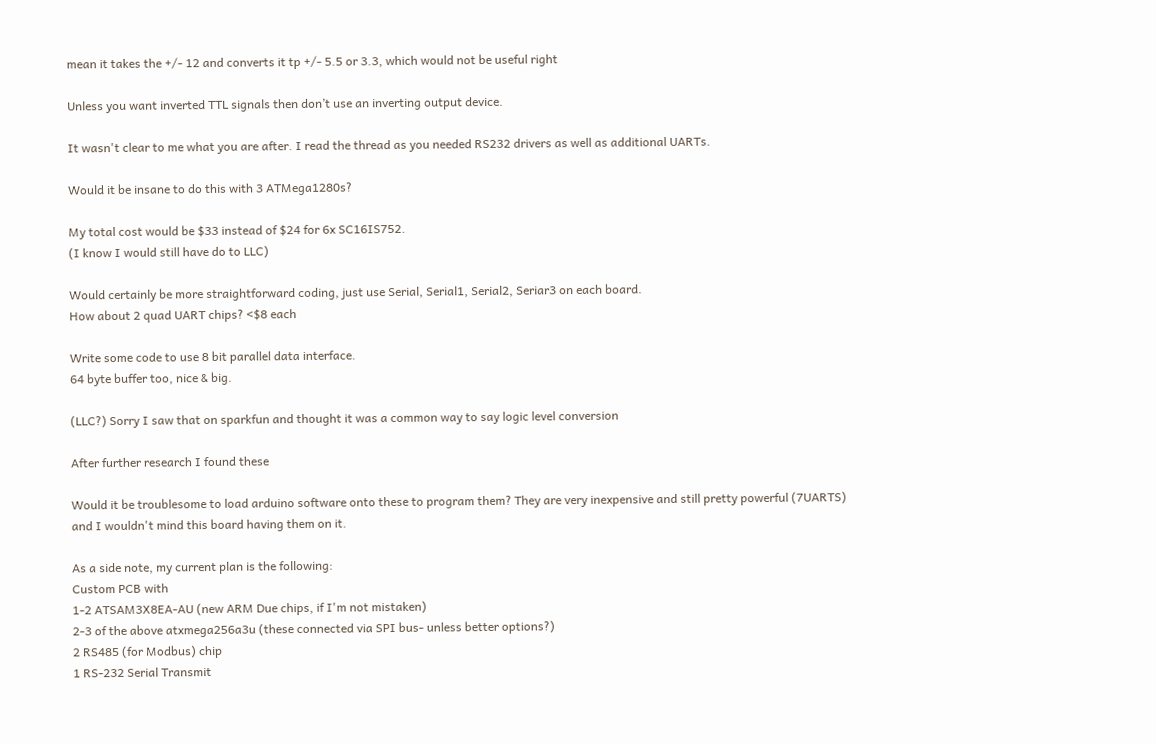mean it takes the +/- 12 and converts it tp +/- 5.5 or 3.3, which would not be useful right

Unless you want inverted TTL signals then don’t use an inverting output device.

It wasn't clear to me what you are after. I read the thread as you needed RS232 drivers as well as additional UARTs.

Would it be insane to do this with 3 ATMega1280s?

My total cost would be $33 instead of $24 for 6x SC16IS752.
(I know I would still have do to LLC)

Would certainly be more straightforward coding, just use Serial, Serial1, Serial2, Seriar3 on each board.
How about 2 quad UART chips? <$8 each

Write some code to use 8 bit parallel data interface.
64 byte buffer too, nice & big.

(LLC?) Sorry I saw that on sparkfun and thought it was a common way to say logic level conversion

After further research I found these

Would it be troublesome to load arduino software onto these to program them? They are very inexpensive and still pretty powerful (7UARTS) and I wouldn't mind this board having them on it.

As a side note, my current plan is the following:
Custom PCB with
1-2 ATSAM3X8EA-AU (new ARM Due chips, if I'm not mistaken)
2-3 of the above atxmega256a3u (these connected via SPI bus- unless better options?)
2 RS485 (for Modbus) chip
1 RS-232 Serial Transmit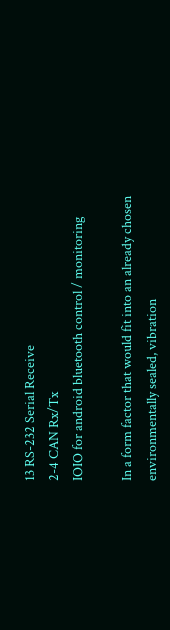13 RS-232 Serial Receive
2-4 CAN Rx/Tx
IOIO for android bluetooth control / monitoring

In a form factor that would fit into an already chosen environmentally sealed, vibration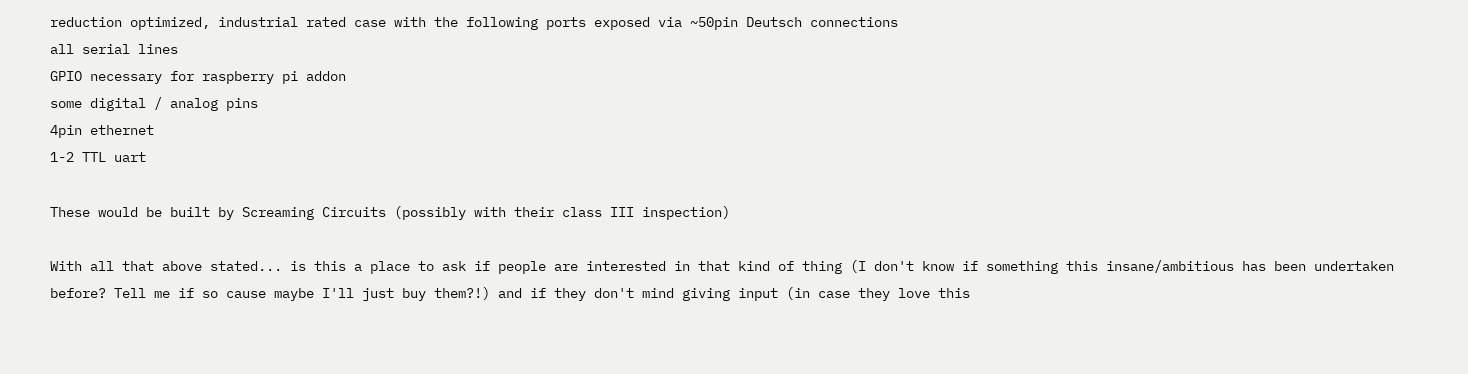reduction optimized, industrial rated case with the following ports exposed via ~50pin Deutsch connections
all serial lines
GPIO necessary for raspberry pi addon
some digital / analog pins
4pin ethernet
1-2 TTL uart

These would be built by Screaming Circuits (possibly with their class III inspection)

With all that above stated... is this a place to ask if people are interested in that kind of thing (I don't know if something this insane/ambitious has been undertaken before? Tell me if so cause maybe I'll just buy them?!) and if they don't mind giving input (in case they love this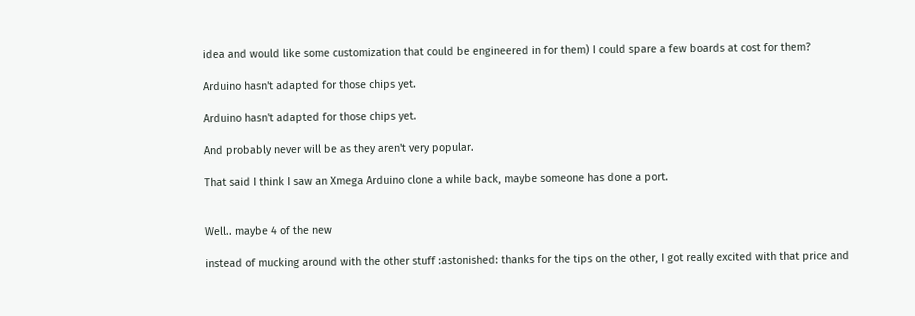idea and would like some customization that could be engineered in for them) I could spare a few boards at cost for them?

Arduino hasn't adapted for those chips yet.

Arduino hasn't adapted for those chips yet.

And probably never will be as they aren't very popular.

That said I think I saw an Xmega Arduino clone a while back, maybe someone has done a port.


Well.. maybe 4 of the new

instead of mucking around with the other stuff :astonished: thanks for the tips on the other, I got really excited with that price and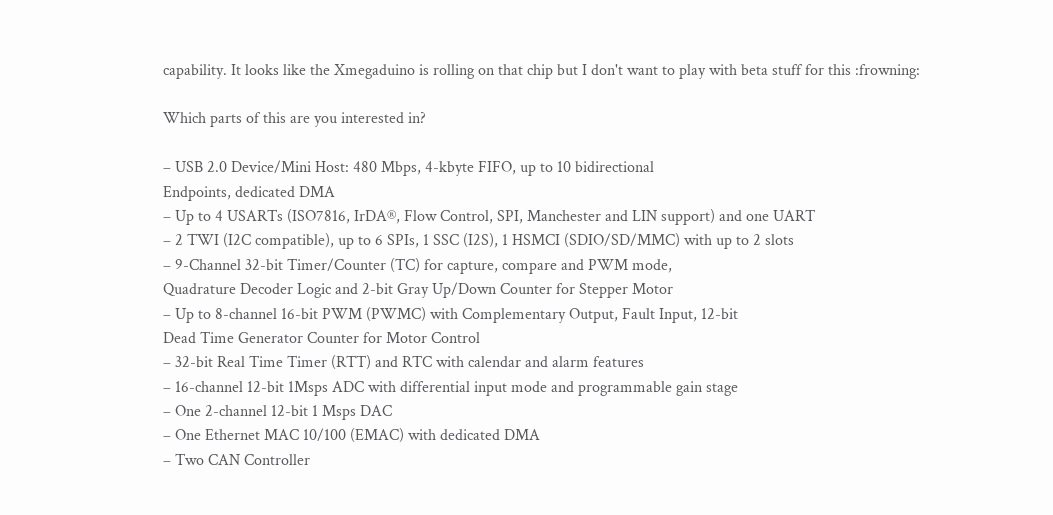capability. It looks like the Xmegaduino is rolling on that chip but I don't want to play with beta stuff for this :frowning:

Which parts of this are you interested in?

– USB 2.0 Device/Mini Host: 480 Mbps, 4-kbyte FIFO, up to 10 bidirectional
Endpoints, dedicated DMA
– Up to 4 USARTs (ISO7816, IrDA®, Flow Control, SPI, Manchester and LIN support) and one UART
– 2 TWI (I2C compatible), up to 6 SPIs, 1 SSC (I2S), 1 HSMCI (SDIO/SD/MMC) with up to 2 slots
– 9-Channel 32-bit Timer/Counter (TC) for capture, compare and PWM mode,
Quadrature Decoder Logic and 2-bit Gray Up/Down Counter for Stepper Motor
– Up to 8-channel 16-bit PWM (PWMC) with Complementary Output, Fault Input, 12-bit
Dead Time Generator Counter for Motor Control
– 32-bit Real Time Timer (RTT) and RTC with calendar and alarm features
– 16-channel 12-bit 1Msps ADC with differential input mode and programmable gain stage
– One 2-channel 12-bit 1 Msps DAC
– One Ethernet MAC 10/100 (EMAC) with dedicated DMA
– Two CAN Controller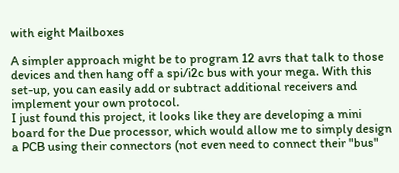with eight Mailboxes

A simpler approach might be to program 12 avrs that talk to those devices and then hang off a spi/i2c bus with your mega. With this set-up, you can easily add or subtract additional receivers and implement your own protocol.
I just found this project, it looks like they are developing a mini board for the Due processor, which would allow me to simply design a PCB using their connectors (not even need to connect their "bus"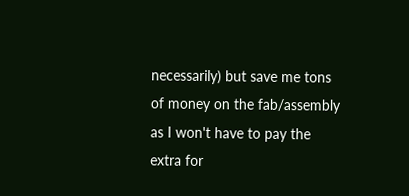necessarily) but save me tons of money on the fab/assembly as I won't have to pay the extra for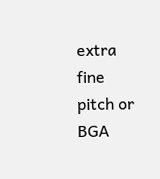extra fine pitch or BGA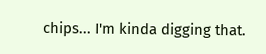chips... I'm kinda digging that.